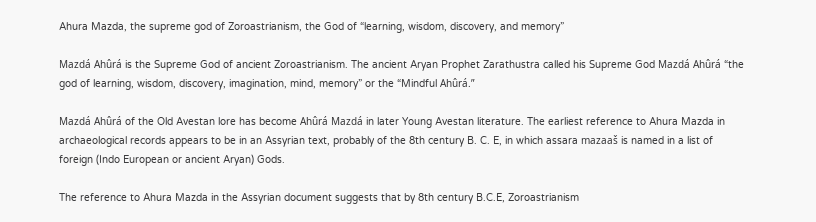Ahura Mazda, the supreme god of Zoroastrianism, the God of “learning, wisdom, discovery, and memory”

Mazdá Ahûrá is the Supreme God of ancient Zoroastrianism. The ancient Aryan Prophet Zarathustra called his Supreme God Mazdá Ahûrá “the god of learning, wisdom, discovery, imagination, mind, memory” or the “Mindful Ahûrá.”

Mazdá Ahûrá of the Old Avestan lore has become Ahûrá Mazdá in later Young Avestan literature. The earliest reference to Ahura Mazda in archaeological records appears to be in an Assyrian text, probably of the 8th century B. C. E, in which assara mazaaš is named in a list of foreign (Indo European or ancient Aryan) Gods.

The reference to Ahura Mazda in the Assyrian document suggests that by 8th century B.C.E, Zoroastrianism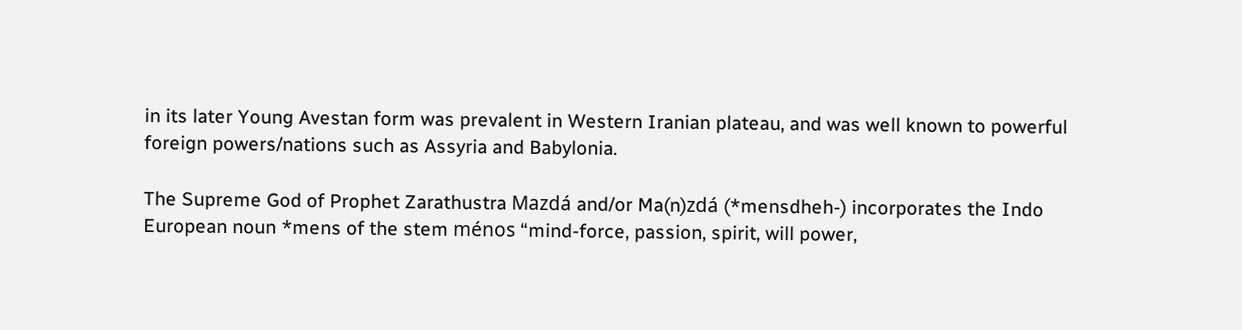in its later Young Avestan form was prevalent in Western Iranian plateau, and was well known to powerful foreign powers/nations such as Assyria and Babylonia.

The Supreme God of Prophet Zarathustra Mazdá and/or Ma(n)zdá (*mensdheh-) incorporates the Indo European noun *mens of the stem ménos “mind-force, passion, spirit, will power,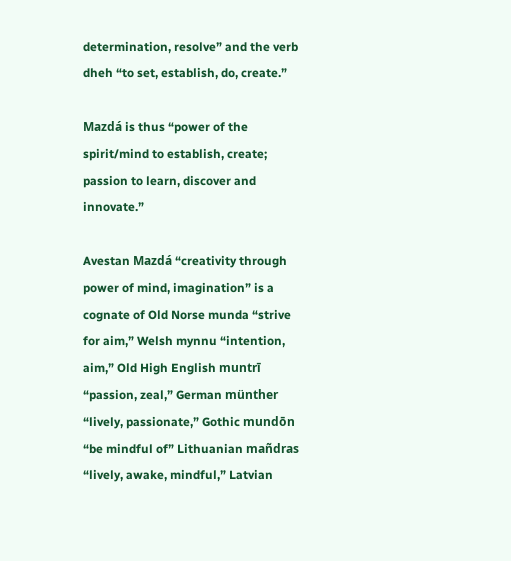determination, resolve” and the verb dheh “to set, establish, do, create.”

Mazdá is thus “power of the spirit/mind to establish, create; passion to learn, discover and innovate.”

Avestan Mazdá “creativity through power of mind, imagination” is a cognate of Old Norse munda “strive for aim,” Welsh mynnu “intention, aim,” Old High English muntrī “passion, zeal,” German münther “lively, passionate,” Gothic mundōn “be mindful of” Lithuanian mañdras “lively, awake, mindful,” Latvian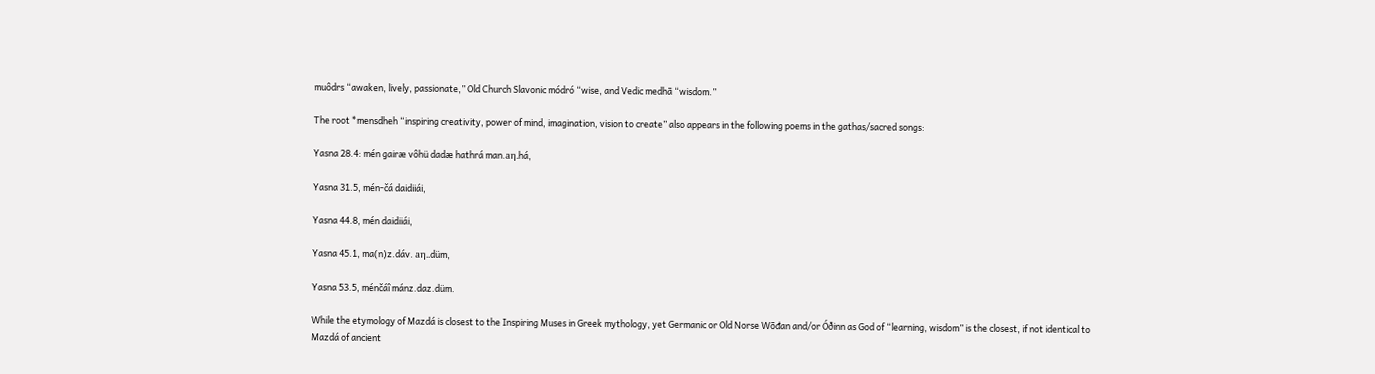muôdrs “awaken, lively, passionate,” Old Church Slavonic módró “wise, and Vedic medhā “wisdom.”

The root *mensdheh “inspiring creativity, power of mind, imagination, vision to create” also appears in the following poems in the gathas/sacred songs:

Yasna 28.4: mén gairæ vôhü dadæ hathrá man.aη.há,

Yasna 31.5, mén-čá daidiiái,

Yasna 44.8, mén daidiiái,

Yasna 45.1, ma(n)z.dáv. aη..düm,

Yasna 53.5, ménčáî mánz.daz.düm.

While the etymology of Mazdá is closest to the Inspiring Muses in Greek mythology, yet Germanic or Old Norse Wōđan and/or Óðinn as God of “learning, wisdom” is the closest, if not identical to Mazdá of ancient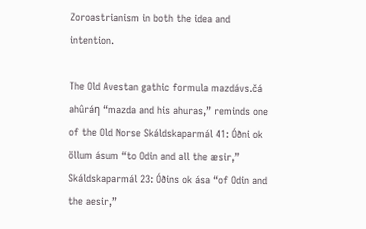Zoroastrianism in both the idea and intention.

The Old Avestan gathic formula mazdávs.čá ahûráη “mazda and his ahuras,” reminds one of the Old Norse Skáldskaparmál 41: Óðni ok öllum ásum “to Odin and all the æsir,” Skáldskaparmál 23: Óðins ok ása “of Odin and the aesir,”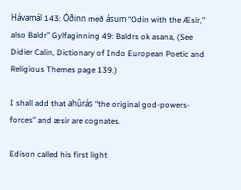Hávamál 143: Óðinn með ásum “Odin with the Æsir,” also Baldr” Gylfaginning 49: Baldrs ok asana, (See Didier Calin, Dictionary of Indo European Poetic and Religious Themes page 139.)

I shall add that ahûrás “the original god-powers-forces” and æsir are cognates.

Edison called his first light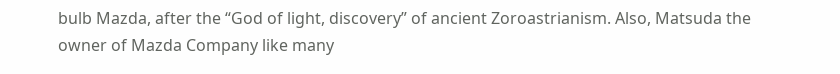bulb Mazda, after the “God of light, discovery” of ancient Zoroastrianism. Also, Matsuda the owner of Mazda Company like many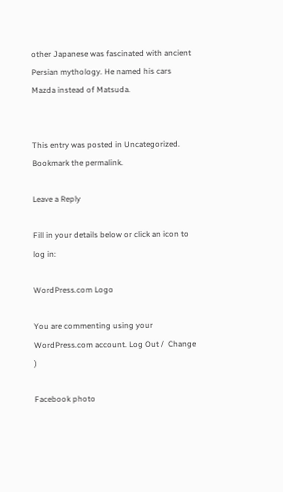other Japanese was fascinated with ancient Persian mythology. He named his cars Mazda instead of Matsuda.


This entry was posted in Uncategorized. Bookmark the permalink.

Leave a Reply

Fill in your details below or click an icon to log in:

WordPress.com Logo

You are commenting using your WordPress.com account. Log Out /  Change )

Facebook photo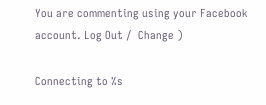You are commenting using your Facebook account. Log Out /  Change )

Connecting to %s